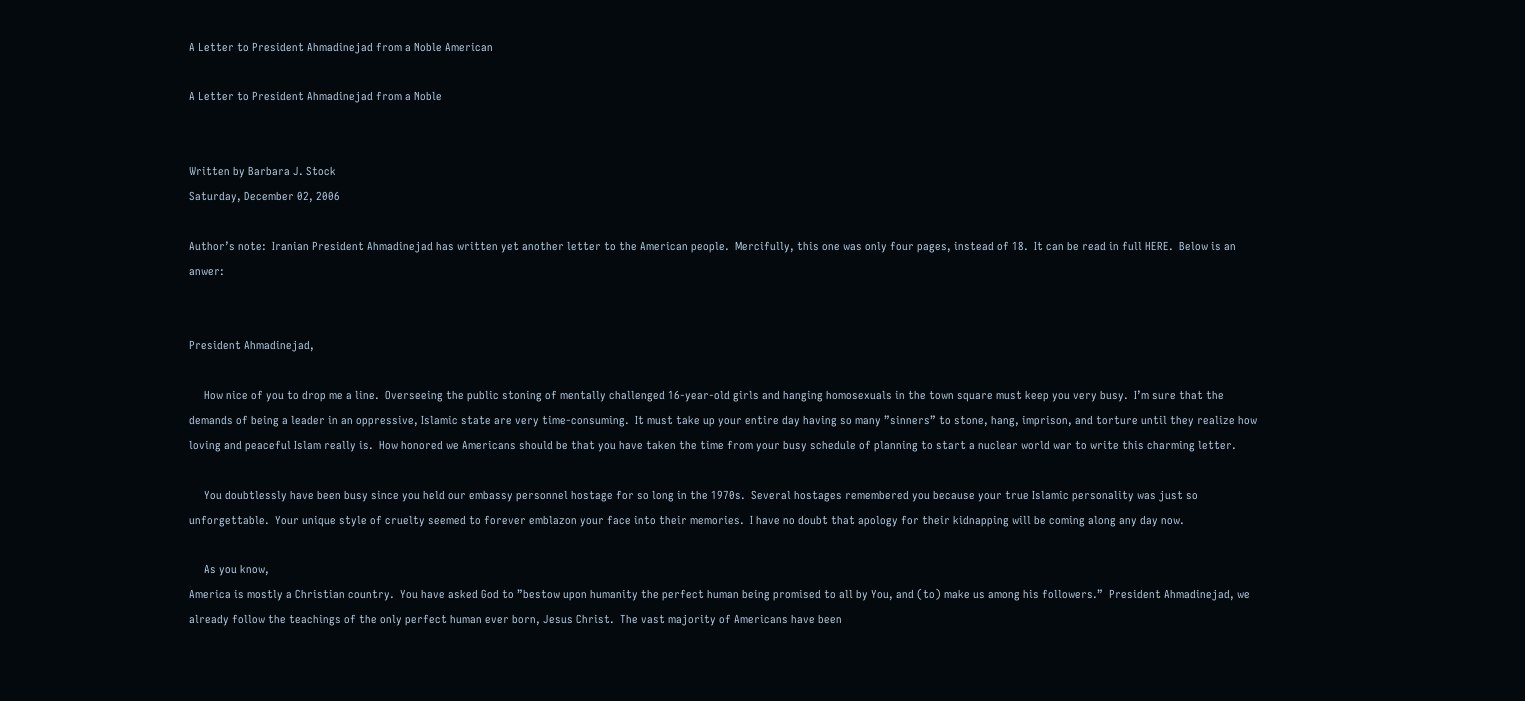A Letter to President Ahmadinejad from a Noble American

A Letter to President Ahmadinejad from a Noble


Written by Barbara J. Stock
Saturday, December 02, 2006

Author’s note:  Iranian President Ahmadinejad has written yet another letter to the American people.  Mercifully, this one was only four pages, instead of 18.  It can be read in full HERE.  Below is an anwer:


President Ahmadinejad,

     How nice of you to drop me a line.  Overseeing the public stoning of mentally challenged 16-year-old girls and hanging homosexuals in the town square must keep you very busy.  I’m sure that the demands of being a leader in an oppressive, Islamic state are very time-consuming.  It must take up your entire day having so many ”sinners” to stone, hang, imprison, and torture until they realize how loving and peaceful Islam really is.  How honored we Americans should be that you have taken the time from your busy schedule of planning to start a nuclear world war to write this charming letter.

     You doubtlessly have been busy since you held our embassy personnel hostage for so long in the 1970s.  Several hostages remembered you because your true Islamic personality was just so unforgettable.  Your unique style of cruelty seemed to forever emblazon your face into their memories.  I have no doubt that apology for their kidnapping will be coming along any day now.

     As you know,
America is mostly a Christian country.  You have asked God to ”bestow upon humanity the perfect human being promised to all by You, and (to) make us among his followers.”  President Ahmadinejad, we already follow the teachings of the only perfect human ever born, Jesus Christ.  The vast majority of Americans have been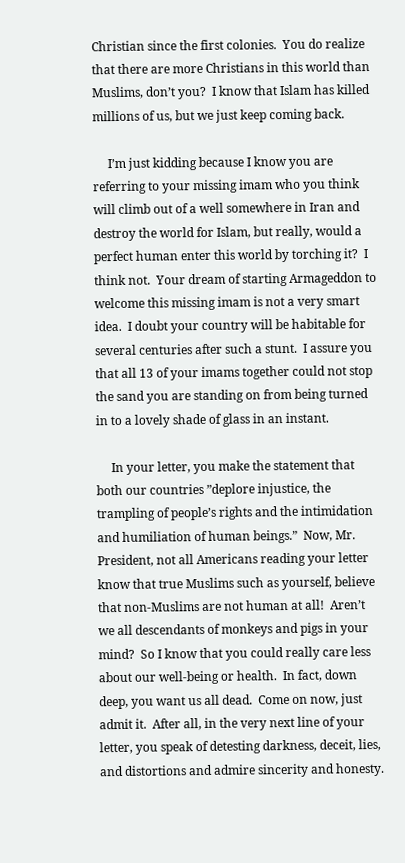Christian since the first colonies.  You do realize that there are more Christians in this world than Muslims, don’t you?  I know that Islam has killed millions of us, but we just keep coming back.

     I’m just kidding because I know you are referring to your missing imam who you think will climb out of a well somewhere in Iran and destroy the world for Islam, but really, would a perfect human enter this world by torching it?  I think not.  Your dream of starting Armageddon to welcome this missing imam is not a very smart idea.  I doubt your country will be habitable for several centuries after such a stunt.  I assure you that all 13 of your imams together could not stop the sand you are standing on from being turned in to a lovely shade of glass in an instant.

     In your letter, you make the statement that both our countries ”deplore injustice, the trampling of people’s rights and the intimidation and humiliation of human beings.”  Now, Mr. President, not all Americans reading your letter know that true Muslims such as yourself, believe that non-Muslims are not human at all!  Aren’t we all descendants of monkeys and pigs in your mind?  So I know that you could really care less about our well-being or health.  In fact, down deep, you want us all dead.  Come on now, just admit it.  After all, in the very next line of your letter, you speak of detesting darkness, deceit, lies, and distortions and admire sincerity and honesty.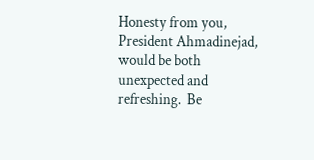Honesty from you, President Ahmadinejad, would be both unexpected and refreshing.  Be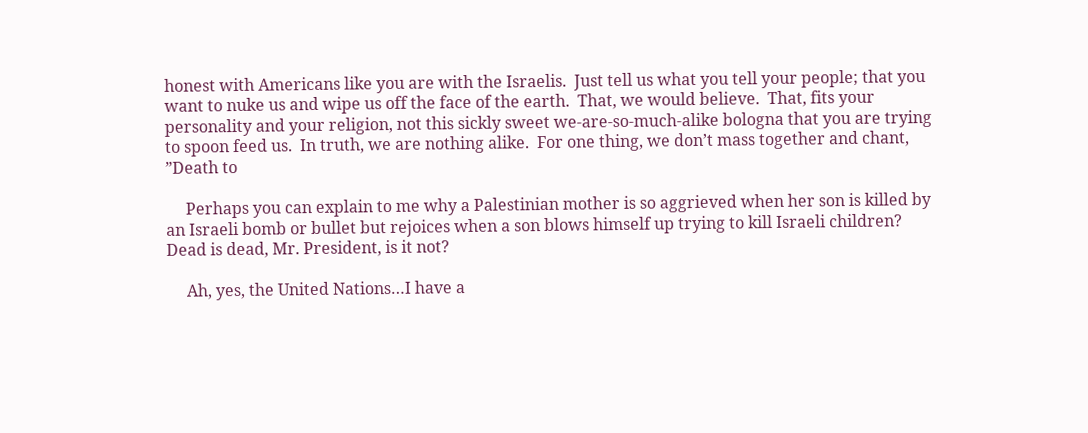honest with Americans like you are with the Israelis.  Just tell us what you tell your people; that you want to nuke us and wipe us off the face of the earth.  That, we would believe.  That, fits your personality and your religion, not this sickly sweet we-are-so-much-alike bologna that you are trying to spoon feed us.  In truth, we are nothing alike.  For one thing, we don’t mass together and chant, ”Death to

     Perhaps you can explain to me why a Palestinian mother is so aggrieved when her son is killed by an Israeli bomb or bullet but rejoices when a son blows himself up trying to kill Israeli children?  Dead is dead, Mr. President, is it not?

     Ah, yes, the United Nations…I have a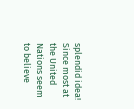splendid idea!  Since most at the United Nations seem to believe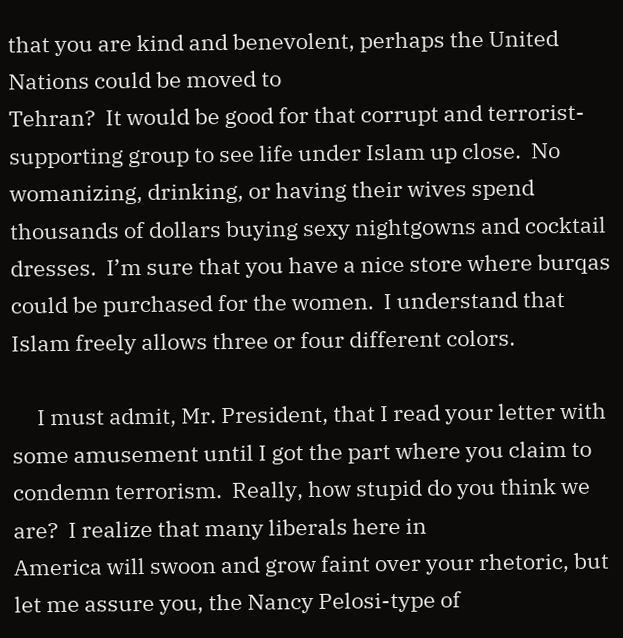that you are kind and benevolent, perhaps the United Nations could be moved to
Tehran?  It would be good for that corrupt and terrorist-supporting group to see life under Islam up close.  No womanizing, drinking, or having their wives spend thousands of dollars buying sexy nightgowns and cocktail dresses.  I’m sure that you have a nice store where burqas could be purchased for the women.  I understand that Islam freely allows three or four different colors.

     I must admit, Mr. President, that I read your letter with some amusement until I got the part where you claim to condemn terrorism.  Really, how stupid do you think we are?  I realize that many liberals here in
America will swoon and grow faint over your rhetoric, but let me assure you, the Nancy Pelosi-type of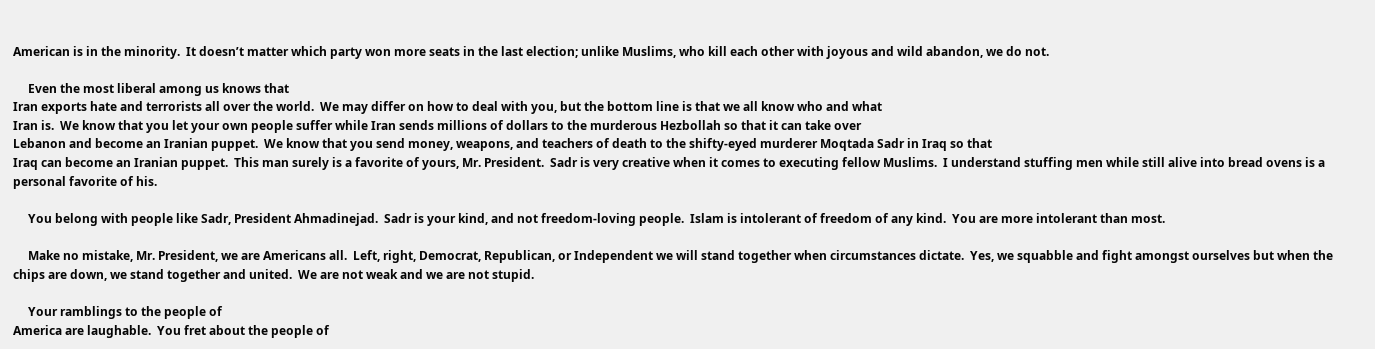American is in the minority.  It doesn’t matter which party won more seats in the last election; unlike Muslims, who kill each other with joyous and wild abandon, we do not.

     Even the most liberal among us knows that
Iran exports hate and terrorists all over the world.  We may differ on how to deal with you, but the bottom line is that we all know who and what
Iran is.  We know that you let your own people suffer while Iran sends millions of dollars to the murderous Hezbollah so that it can take over
Lebanon and become an Iranian puppet.  We know that you send money, weapons, and teachers of death to the shifty-eyed murderer Moqtada Sadr in Iraq so that
Iraq can become an Iranian puppet.  This man surely is a favorite of yours, Mr. President.  Sadr is very creative when it comes to executing fellow Muslims.  I understand stuffing men while still alive into bread ovens is a personal favorite of his.

     You belong with people like Sadr, President Ahmadinejad.  Sadr is your kind, and not freedom-loving people.  Islam is intolerant of freedom of any kind.  You are more intolerant than most.

     Make no mistake, Mr. President, we are Americans all.  Left, right, Democrat, Republican, or Independent we will stand together when circumstances dictate.  Yes, we squabble and fight amongst ourselves but when the chips are down, we stand together and united.  We are not weak and we are not stupid.

     Your ramblings to the people of
America are laughable.  You fret about the people of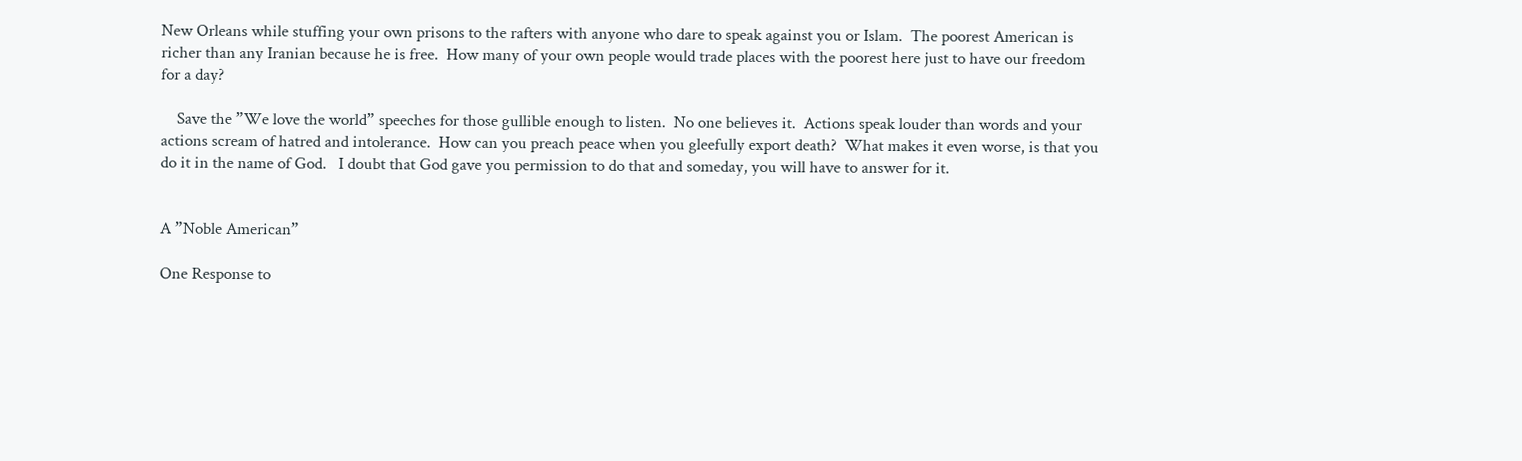New Orleans while stuffing your own prisons to the rafters with anyone who dare to speak against you or Islam.  The poorest American is richer than any Iranian because he is free.  How many of your own people would trade places with the poorest here just to have our freedom for a day?

    Save the ”We love the world” speeches for those gullible enough to listen.  No one believes it.  Actions speak louder than words and your actions scream of hatred and intolerance.  How can you preach peace when you gleefully export death?  What makes it even worse, is that you do it in the name of God.   I doubt that God gave you permission to do that and someday, you will have to answer for it.


A ”Noble American”

One Response to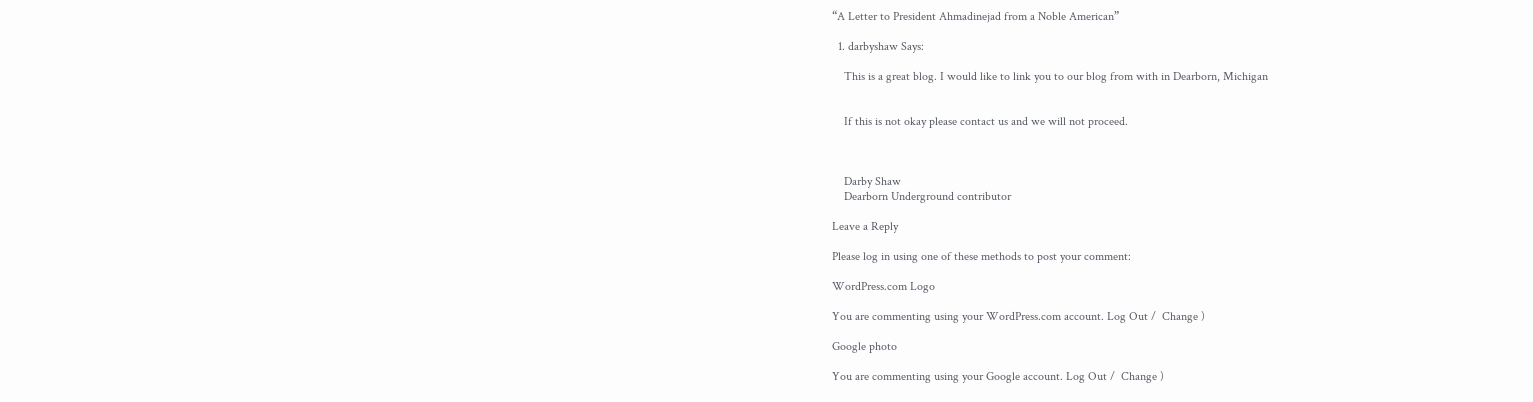“A Letter to President Ahmadinejad from a Noble American”

  1. darbyshaw Says:

    This is a great blog. I would like to link you to our blog from with in Dearborn, Michigan


    If this is not okay please contact us and we will not proceed.



    Darby Shaw
    Dearborn Underground contributor

Leave a Reply

Please log in using one of these methods to post your comment:

WordPress.com Logo

You are commenting using your WordPress.com account. Log Out /  Change )

Google photo

You are commenting using your Google account. Log Out /  Change )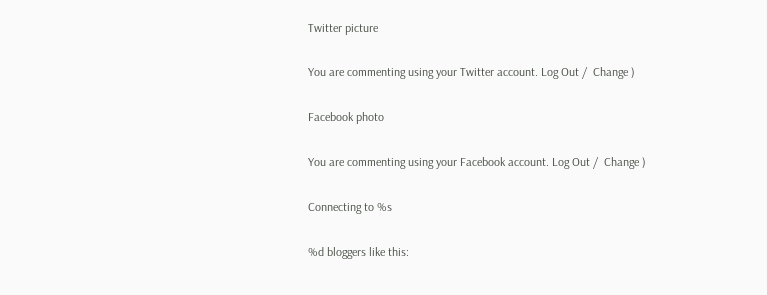Twitter picture

You are commenting using your Twitter account. Log Out /  Change )

Facebook photo

You are commenting using your Facebook account. Log Out /  Change )

Connecting to %s

%d bloggers like this: